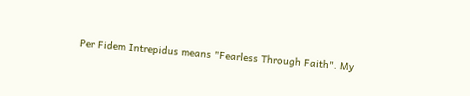Per Fidem Intrepidus means "Fearless Through Faith". My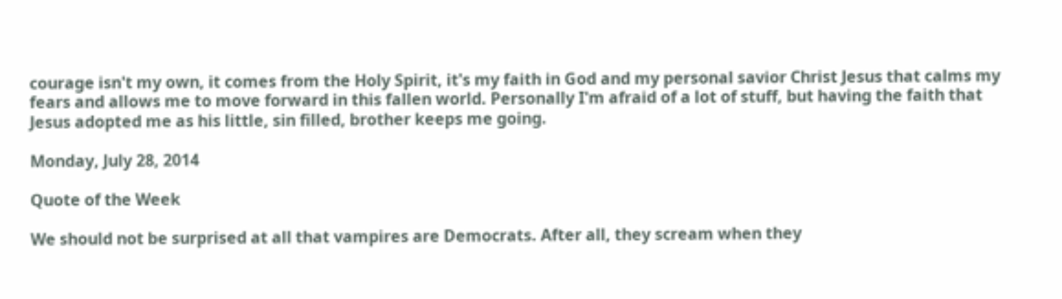courage isn't my own, it comes from the Holy Spirit, it's my faith in God and my personal savior Christ Jesus that calms my fears and allows me to move forward in this fallen world. Personally I'm afraid of a lot of stuff, but having the faith that Jesus adopted me as his little, sin filled, brother keeps me going.

Monday, July 28, 2014

Quote of the Week

We should not be surprised at all that vampires are Democrats. After all, they scream when they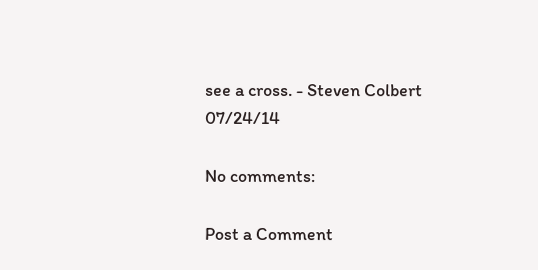see a cross. - Steven Colbert 07/24/14

No comments:

Post a Comment